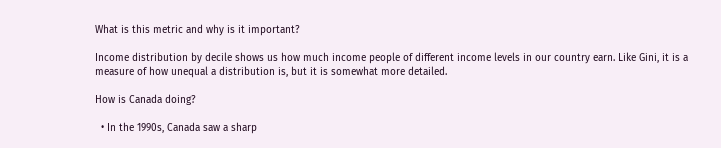What is this metric and why is it important?

Income distribution by decile shows us how much income people of different income levels in our country earn. Like Gini, it is a measure of how unequal a distribution is, but it is somewhat more detailed.

How is Canada doing?

  • In the 1990s, Canada saw a sharp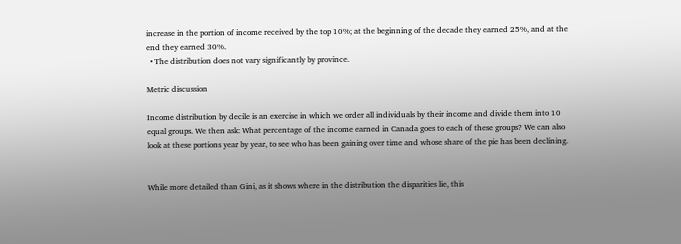increase in the portion of income received by the top 10%; at the beginning of the decade they earned 25%, and at the end they earned 30%.
  • The distribution does not vary significantly by province.

Metric discussion

Income distribution by decile is an exercise in which we order all individuals by their income and divide them into 10 equal groups. We then ask: What percentage of the income earned in Canada goes to each of these groups? We can also look at these portions year by year, to see who has been gaining over time and whose share of the pie has been declining.


While more detailed than Gini, as it shows where in the distribution the disparities lie, this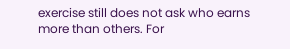exercise still does not ask who earns more than others. For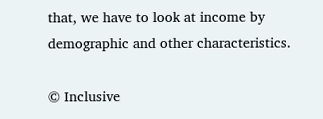that, we have to look at income by demographic and other characteristics.

© Inclusive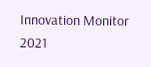Innovation Monitor 2021